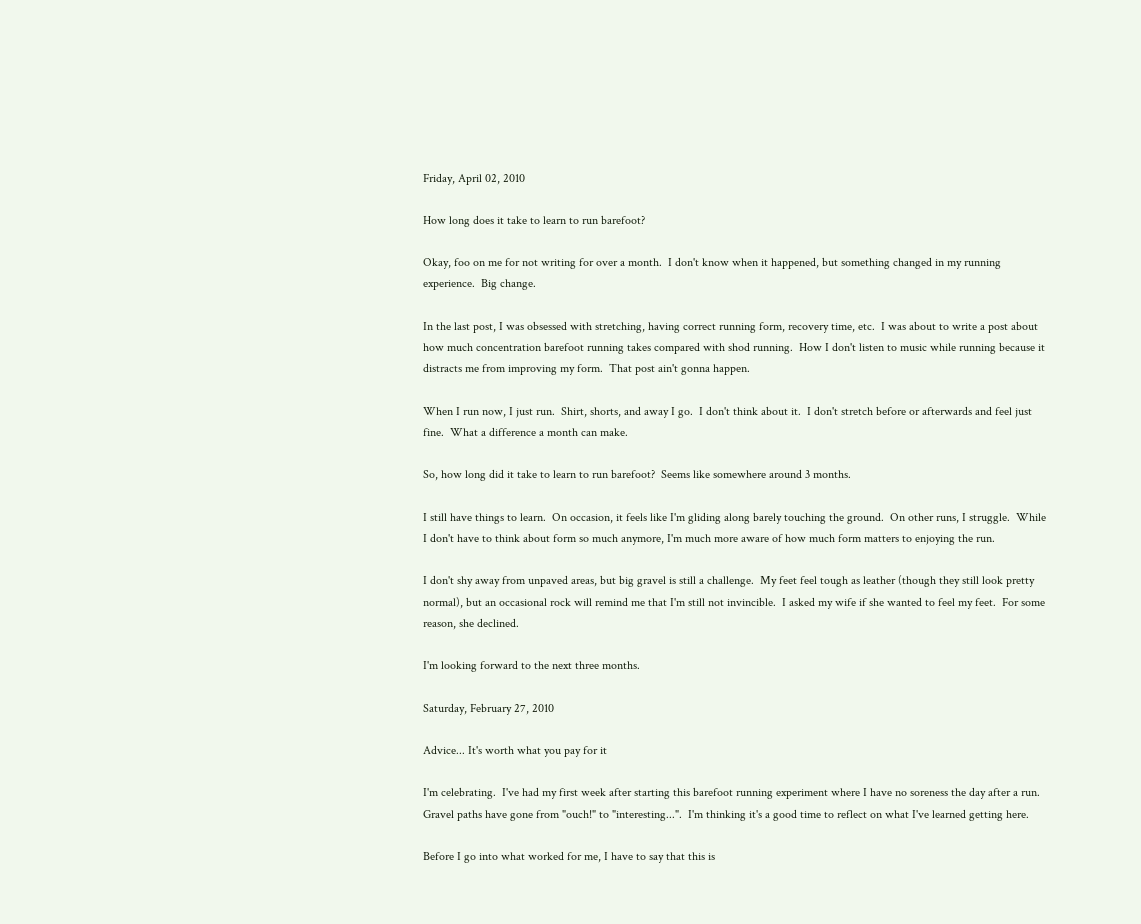Friday, April 02, 2010

How long does it take to learn to run barefoot?

Okay, foo on me for not writing for over a month.  I don't know when it happened, but something changed in my running experience.  Big change.

In the last post, I was obsessed with stretching, having correct running form, recovery time, etc.  I was about to write a post about how much concentration barefoot running takes compared with shod running.  How I don't listen to music while running because it distracts me from improving my form.  That post ain't gonna happen.

When I run now, I just run.  Shirt, shorts, and away I go.  I don't think about it.  I don't stretch before or afterwards and feel just fine.  What a difference a month can make.

So, how long did it take to learn to run barefoot?  Seems like somewhere around 3 months.

I still have things to learn.  On occasion, it feels like I'm gliding along barely touching the ground.  On other runs, I struggle.  While I don't have to think about form so much anymore, I'm much more aware of how much form matters to enjoying the run.

I don't shy away from unpaved areas, but big gravel is still a challenge.  My feet feel tough as leather (though they still look pretty normal), but an occasional rock will remind me that I'm still not invincible.  I asked my wife if she wanted to feel my feet.  For some reason, she declined.

I'm looking forward to the next three months.

Saturday, February 27, 2010

Advice... It's worth what you pay for it

I'm celebrating.  I've had my first week after starting this barefoot running experiment where I have no soreness the day after a run.  Gravel paths have gone from "ouch!" to "interesting...".  I'm thinking it's a good time to reflect on what I've learned getting here.

Before I go into what worked for me, I have to say that this is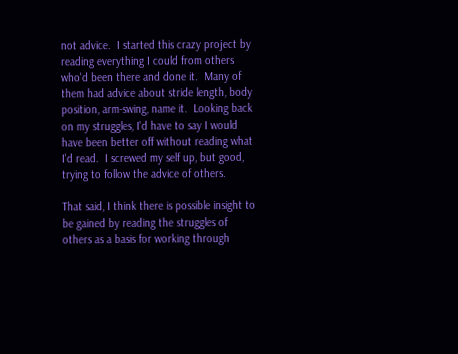not advice.  I started this crazy project by reading everything I could from others who'd been there and done it.  Many of them had advice about stride length, body position, arm-swing, name it.  Looking back on my struggles, I'd have to say I would have been better off without reading what I'd read.  I screwed my self up, but good, trying to follow the advice of others.

That said, I think there is possible insight to be gained by reading the struggles of others as a basis for working through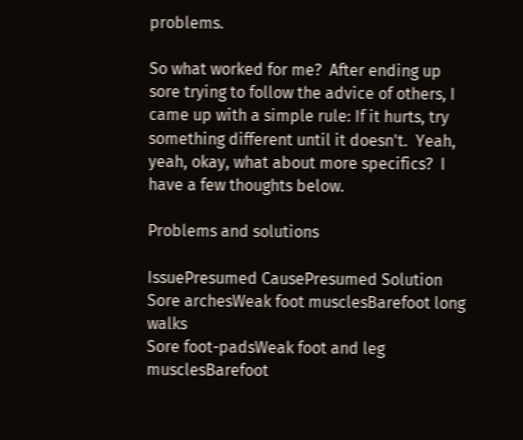problems.

So what worked for me?  After ending up sore trying to follow the advice of others, I came up with a simple rule: If it hurts, try something different until it doesn't.  Yeah, yeah, okay, what about more specifics?  I have a few thoughts below.

Problems and solutions

IssuePresumed CausePresumed Solution
Sore archesWeak foot musclesBarefoot long walks
Sore foot-padsWeak foot and leg musclesBarefoot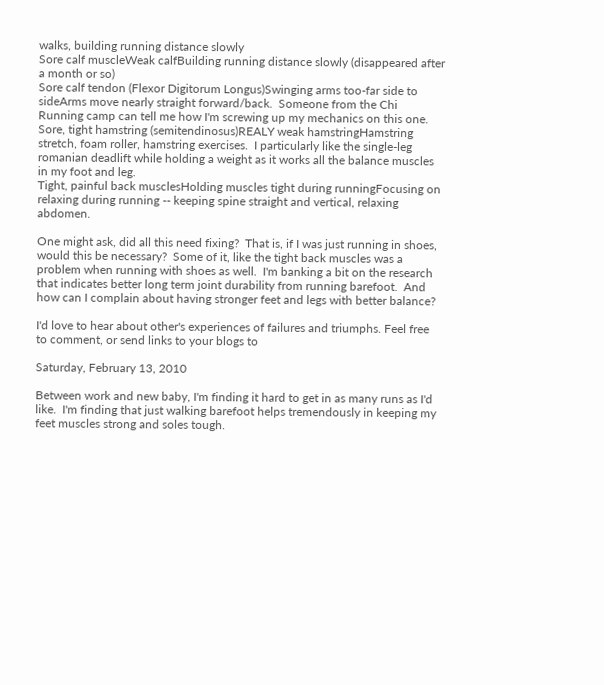walks, building running distance slowly
Sore calf muscleWeak calfBuilding running distance slowly (disappeared after a month or so)
Sore calf tendon (Flexor Digitorum Longus)Swinging arms too-far side to sideArms move nearly straight forward/back.  Someone from the Chi Running camp can tell me how I'm screwing up my mechanics on this one.
Sore, tight hamstring (semitendinosus)REALY weak hamstringHamstring stretch, foam roller, hamstring exercises.  I particularly like the single-leg romanian deadlift while holding a weight as it works all the balance muscles in my foot and leg.
Tight, painful back musclesHolding muscles tight during runningFocusing on relaxing during running -- keeping spine straight and vertical, relaxing abdomen.

One might ask, did all this need fixing?  That is, if I was just running in shoes, would this be necessary?  Some of it, like the tight back muscles was a problem when running with shoes as well.  I'm banking a bit on the research that indicates better long term joint durability from running barefoot.  And how can I complain about having stronger feet and legs with better balance?

I'd love to hear about other's experiences of failures and triumphs. Feel free to comment, or send links to your blogs to

Saturday, February 13, 2010

Between work and new baby, I'm finding it hard to get in as many runs as I'd like.  I'm finding that just walking barefoot helps tremendously in keeping my feet muscles strong and soles tough.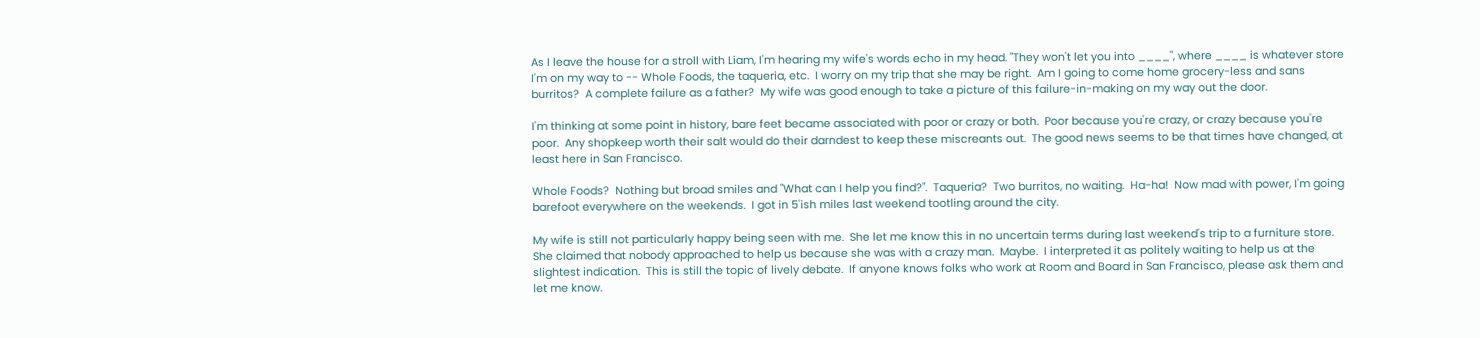As I leave the house for a stroll with Liam, I'm hearing my wife's words echo in my head. "They won't let you into ____", where ____ is whatever store I'm on my way to -- Whole Foods, the taqueria, etc.  I worry on my trip that she may be right.  Am I going to come home grocery-less and sans burritos?  A complete failure as a father?  My wife was good enough to take a picture of this failure-in-making on my way out the door.

I'm thinking at some point in history, bare feet became associated with poor or crazy or both.  Poor because you're crazy, or crazy because you're poor.  Any shopkeep worth their salt would do their darndest to keep these miscreants out.  The good news seems to be that times have changed, at least here in San Francisco.

Whole Foods?  Nothing but broad smiles and "What can I help you find?".  Taqueria?  Two burritos, no waiting.  Ha-ha!  Now mad with power, I'm going barefoot everywhere on the weekends.  I got in 5'ish miles last weekend tootling around the city.

My wife is still not particularly happy being seen with me.  She let me know this in no uncertain terms during last weekend's trip to a furniture store.  She claimed that nobody approached to help us because she was with a crazy man.  Maybe.  I interpreted it as politely waiting to help us at the slightest indication.  This is still the topic of lively debate.  If anyone knows folks who work at Room and Board in San Francisco, please ask them and let me know.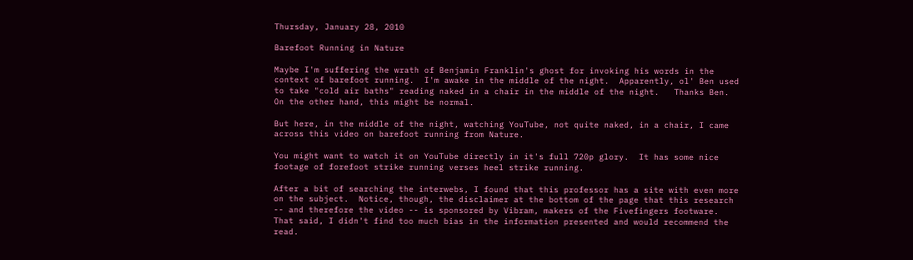Thursday, January 28, 2010

Barefoot Running in Nature

Maybe I'm suffering the wrath of Benjamin Franklin's ghost for invoking his words in the context of barefoot running.  I'm awake in the middle of the night.  Apparently, ol' Ben used to take "cold air baths" reading naked in a chair in the middle of the night.   Thanks Ben.  On the other hand, this might be normal.

But here, in the middle of the night, watching YouTube, not quite naked, in a chair, I came across this video on barefoot running from Nature.

You might want to watch it on YouTube directly in it's full 720p glory.  It has some nice footage of forefoot strike running verses heel strike running.

After a bit of searching the interwebs, I found that this professor has a site with even more on the subject.  Notice, though, the disclaimer at the bottom of the page that this research -- and therefore the video -- is sponsored by Vibram, makers of the Fivefingers footware.  That said, I didn't find too much bias in the information presented and would recommend the read.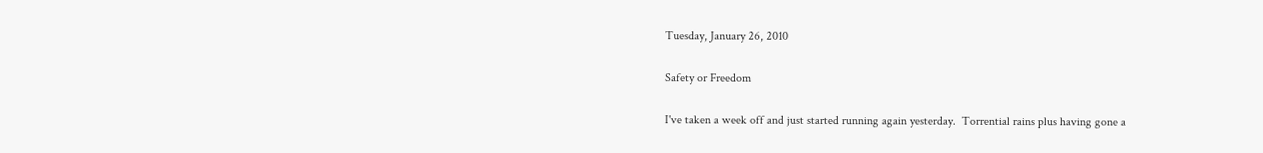Tuesday, January 26, 2010

Safety or Freedom

I've taken a week off and just started running again yesterday.  Torrential rains plus having gone a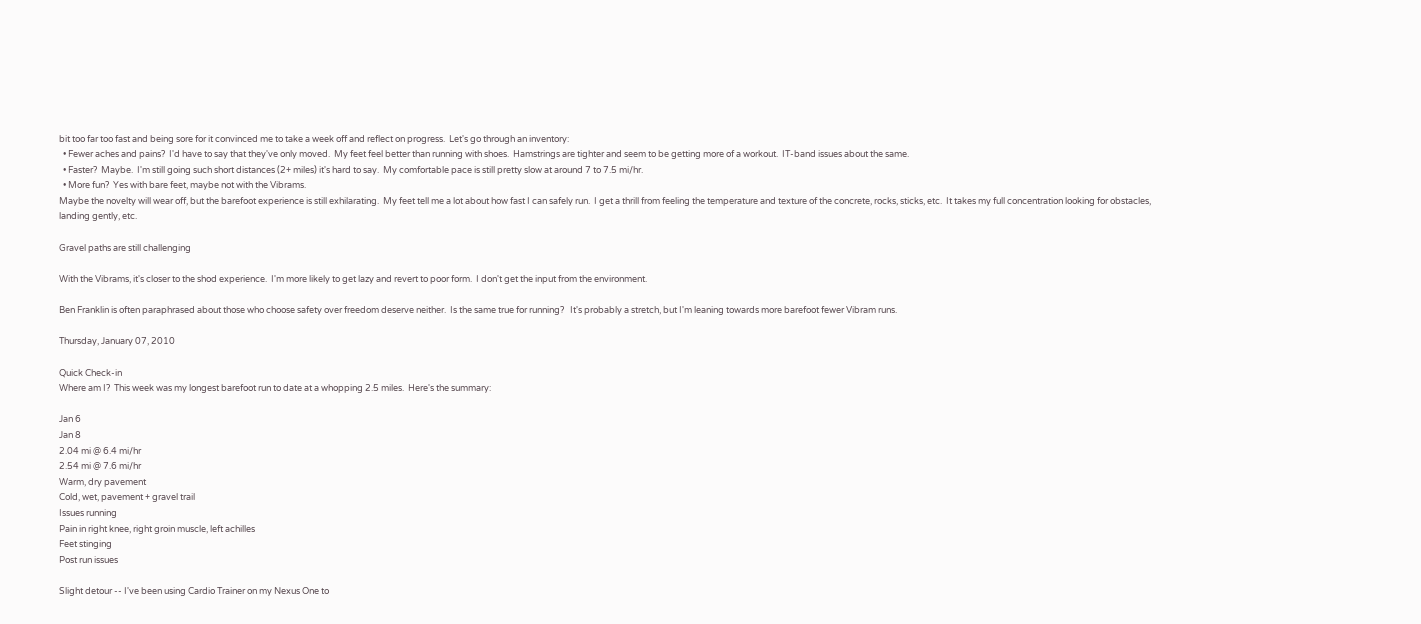bit too far too fast and being sore for it convinced me to take a week off and reflect on progress.  Let's go through an inventory:
  • Fewer aches and pains?  I'd have to say that they've only moved.  My feet feel better than running with shoes.  Hamstrings are tighter and seem to be getting more of a workout.  IT-band issues about the same.
  • Faster?  Maybe.  I'm still going such short distances (2+ miles) it's hard to say.  My comfortable pace is still pretty slow at around 7 to 7.5 mi/hr.
  • More fun?  Yes with bare feet, maybe not with the Vibrams.
Maybe the novelty will wear off, but the barefoot experience is still exhilarating.  My feet tell me a lot about how fast I can safely run.  I get a thrill from feeling the temperature and texture of the concrete, rocks, sticks, etc.  It takes my full concentration looking for obstacles, landing gently, etc.

Gravel paths are still challenging

With the Vibrams, it's closer to the shod experience.  I'm more likely to get lazy and revert to poor form.  I don't get the input from the environment.

Ben Franklin is often paraphrased about those who choose safety over freedom deserve neither.  Is the same true for running?   It's probably a stretch, but I'm leaning towards more barefoot fewer Vibram runs.

Thursday, January 07, 2010

Quick Check-in
Where am I?  This week was my longest barefoot run to date at a whopping 2.5 miles.  Here's the summary:

Jan 6
Jan 8
2.04 mi @ 6.4 mi/hr
2.54 mi @ 7.6 mi/hr
Warm, dry pavement
Cold, wet, pavement + gravel trail
Issues running
Pain in right knee, right groin muscle, left achilles
Feet stinging
Post run issues

Slight detour -- I've been using Cardio Trainer on my Nexus One to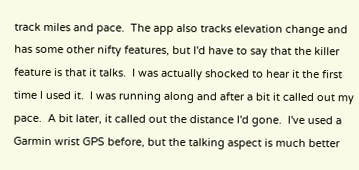track miles and pace.  The app also tracks elevation change and has some other nifty features, but I'd have to say that the killer feature is that it talks.  I was actually shocked to hear it the first time I used it.  I was running along and after a bit it called out my pace.  A bit later, it called out the distance I'd gone.  I've used a Garmin wrist GPS before, but the talking aspect is much better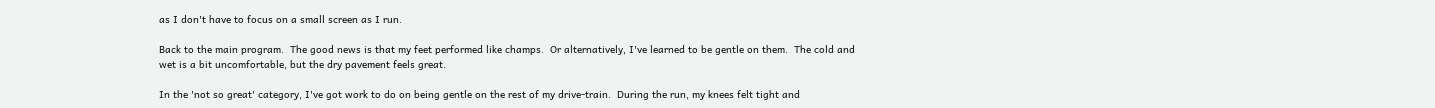as I don't have to focus on a small screen as I run.

Back to the main program.  The good news is that my feet performed like champs.  Or alternatively, I've learned to be gentle on them.  The cold and wet is a bit uncomfortable, but the dry pavement feels great.

In the 'not so great' category, I've got work to do on being gentle on the rest of my drive-train.  During the run, my knees felt tight and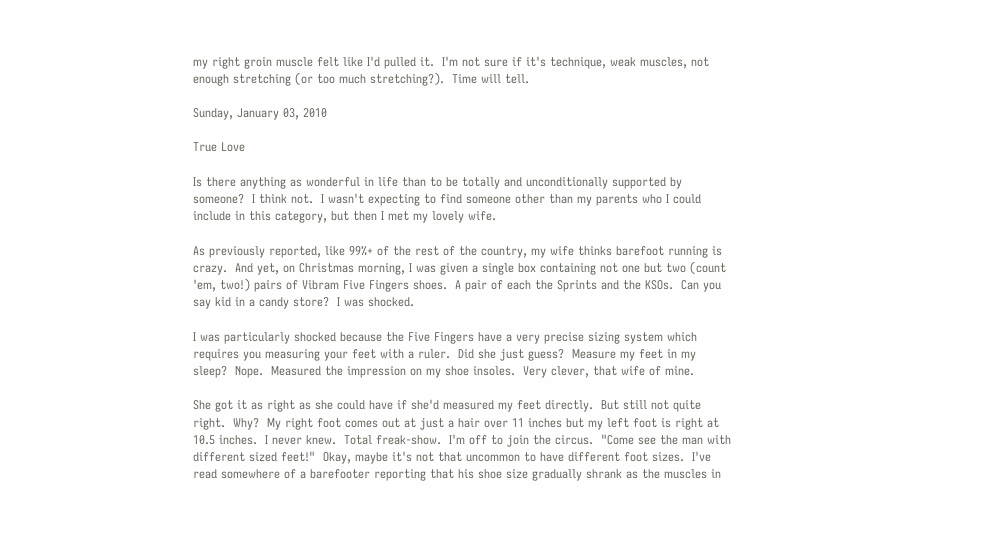my right groin muscle felt like I'd pulled it.  I'm not sure if it's technique, weak muscles, not enough stretching (or too much stretching?).  Time will tell.

Sunday, January 03, 2010

True Love

Is there anything as wonderful in life than to be totally and unconditionally supported by someone?  I think not.  I wasn't expecting to find someone other than my parents who I could include in this category, but then I met my lovely wife.

As previously reported, like 99%+ of the rest of the country, my wife thinks barefoot running is crazy.  And yet, on Christmas morning, I was given a single box containing not one but two (count 'em, two!) pairs of Vibram Five Fingers shoes.  A pair of each the Sprints and the KSOs.  Can you say kid in a candy store?  I was shocked.

I was particularly shocked because the Five Fingers have a very precise sizing system which requires you measuring your feet with a ruler.  Did she just guess?  Measure my feet in my sleep?  Nope.  Measured the impression on my shoe insoles.  Very clever, that wife of mine.

She got it as right as she could have if she'd measured my feet directly.  But still not quite right.  Why?  My right foot comes out at just a hair over 11 inches but my left foot is right at 10.5 inches.  I never knew.  Total freak-show.  I'm off to join the circus.  "Come see the man with different sized feet!"  Okay, maybe it's not that uncommon to have different foot sizes.  I've read somewhere of a barefooter reporting that his shoe size gradually shrank as the muscles in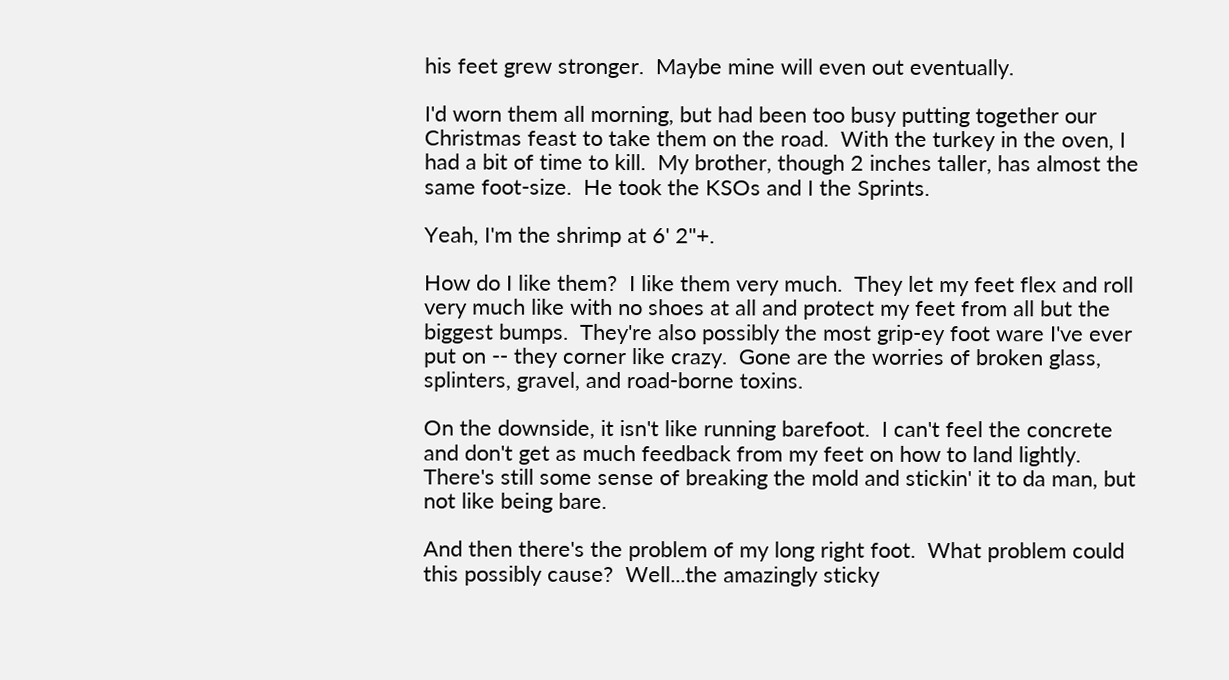his feet grew stronger.  Maybe mine will even out eventually.

I'd worn them all morning, but had been too busy putting together our Christmas feast to take them on the road.  With the turkey in the oven, I had a bit of time to kill.  My brother, though 2 inches taller, has almost the same foot-size.  He took the KSOs and I the Sprints.

Yeah, I'm the shrimp at 6' 2"+.

How do I like them?  I like them very much.  They let my feet flex and roll very much like with no shoes at all and protect my feet from all but the biggest bumps.  They're also possibly the most grip-ey foot ware I've ever put on -- they corner like crazy.  Gone are the worries of broken glass, splinters, gravel, and road-borne toxins.

On the downside, it isn't like running barefoot.  I can't feel the concrete and don't get as much feedback from my feet on how to land lightly.  There's still some sense of breaking the mold and stickin' it to da man, but not like being bare.

And then there's the problem of my long right foot.  What problem could this possibly cause?  Well...the amazingly sticky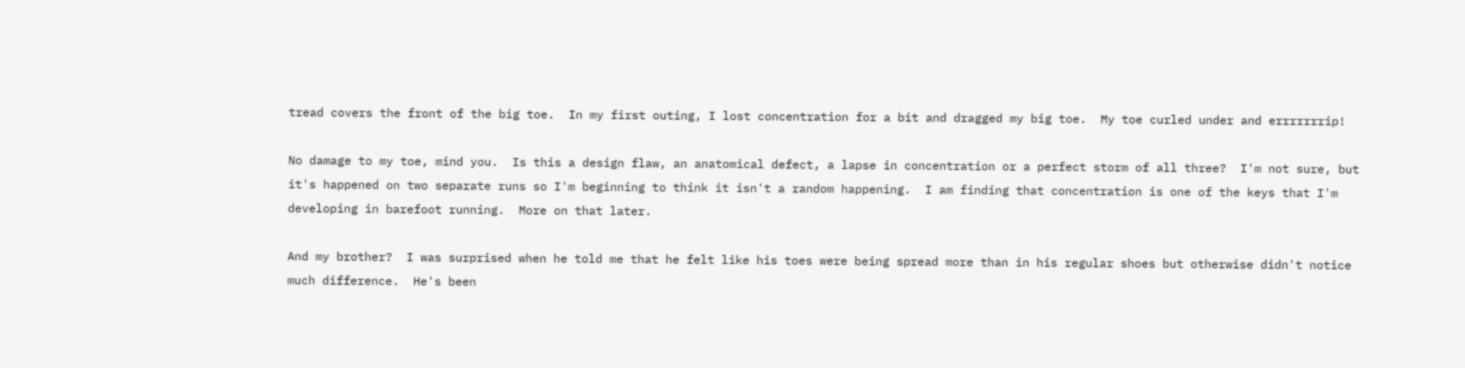tread covers the front of the big toe.  In my first outing, I lost concentration for a bit and dragged my big toe.  My toe curled under and errrrrrrip!

No damage to my toe, mind you.  Is this a design flaw, an anatomical defect, a lapse in concentration or a perfect storm of all three?  I'm not sure, but it's happened on two separate runs so I'm beginning to think it isn't a random happening.  I am finding that concentration is one of the keys that I'm developing in barefoot running.  More on that later.

And my brother?  I was surprised when he told me that he felt like his toes were being spread more than in his regular shoes but otherwise didn't notice much difference.  He's been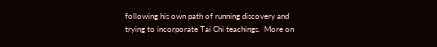following his own path of running discovery and trying to incorporate Tai Chi teachings.  More on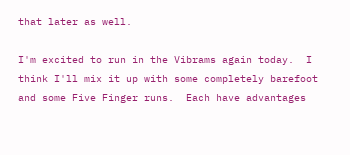that later as well.

I'm excited to run in the Vibrams again today.  I think I'll mix it up with some completely barefoot and some Five Finger runs.  Each have advantages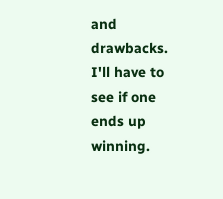and drawbacks.  I'll have to see if one ends up winning.